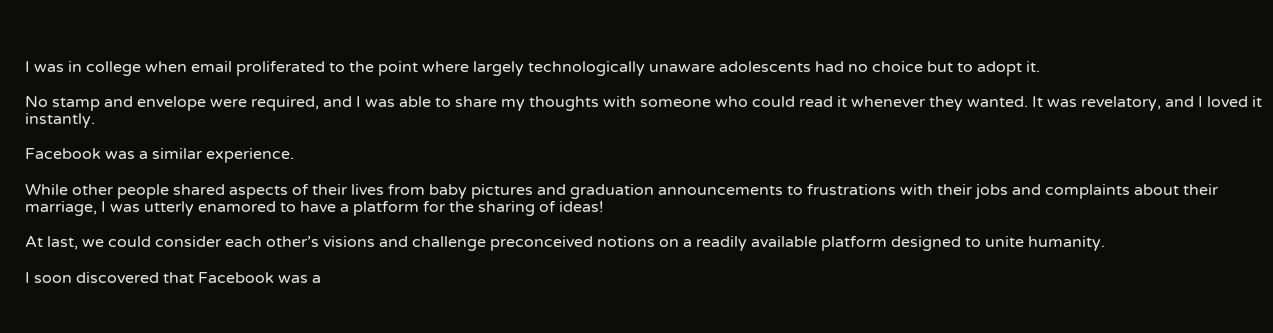I was in college when email proliferated to the point where largely technologically unaware adolescents had no choice but to adopt it.

No stamp and envelope were required, and I was able to share my thoughts with someone who could read it whenever they wanted. It was revelatory, and I loved it instantly.

Facebook was a similar experience.

While other people shared aspects of their lives from baby pictures and graduation announcements to frustrations with their jobs and complaints about their marriage, I was utterly enamored to have a platform for the sharing of ideas!

At last, we could consider each other’s visions and challenge preconceived notions on a readily available platform designed to unite humanity.

I soon discovered that Facebook was a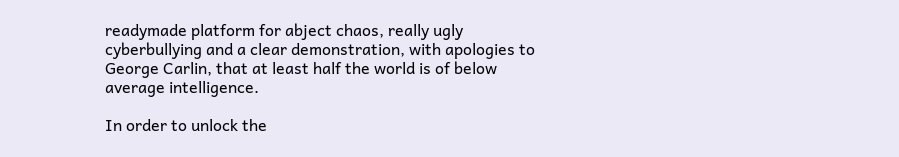readymade platform for abject chaos, really ugly cyberbullying and a clear demonstration, with apologies to George Carlin, that at least half the world is of below average intelligence.

In order to unlock the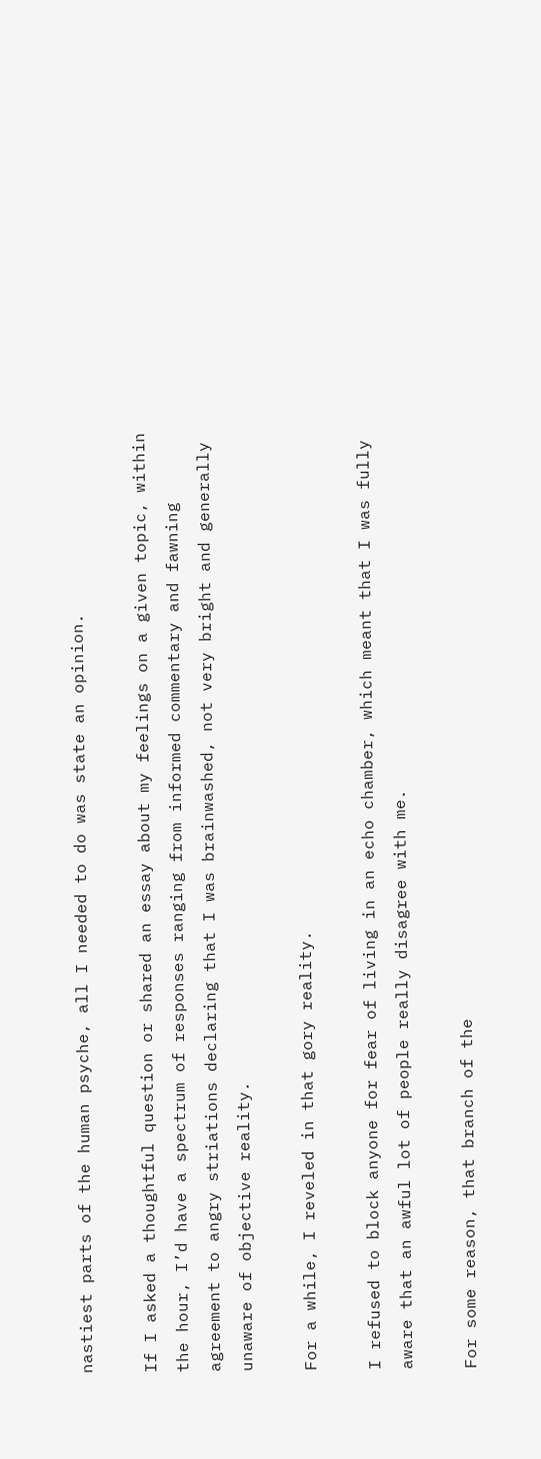nastiest parts of the human psyche, all I needed to do was state an opinion.

If I asked a thoughtful question or shared an essay about my feelings on a given topic, within the hour, I’d have a spectrum of responses ranging from informed commentary and fawning agreement to angry striations declaring that I was brainwashed, not very bright and generally unaware of objective reality.

For a while, I reveled in that gory reality.

I refused to block anyone for fear of living in an echo chamber, which meant that I was fully aware that an awful lot of people really disagree with me.

For some reason, that branch of the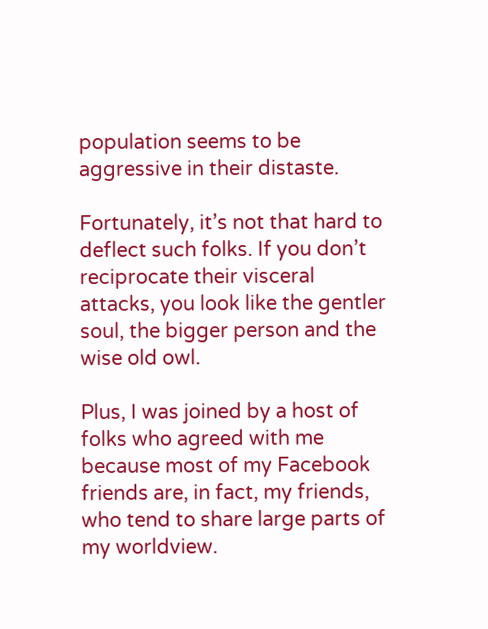population seems to be aggressive in their distaste.

Fortunately, it’s not that hard to deflect such folks. If you don’t reciprocate their visceral attacks, you look like the gentler soul, the bigger person and the wise old owl.

Plus, I was joined by a host of folks who agreed with me because most of my Facebook friends are, in fact, my friends, who tend to share large parts of my worldview.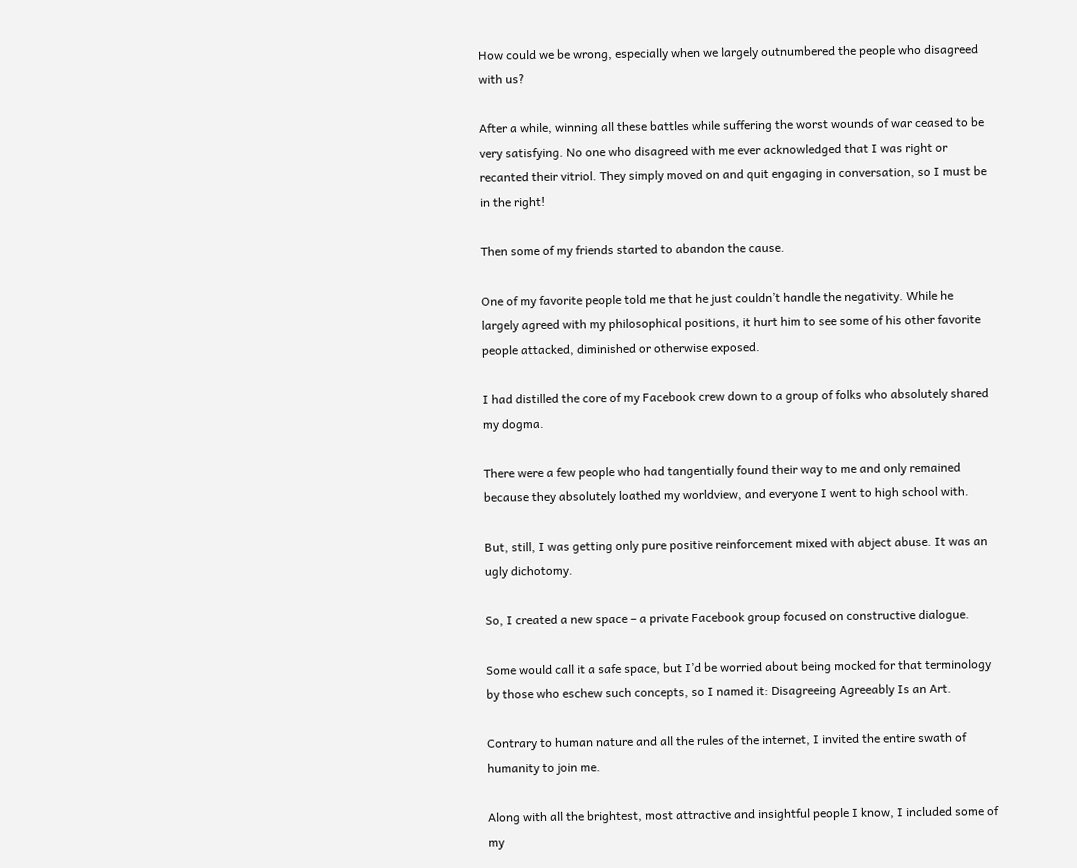How could we be wrong, especially when we largely outnumbered the people who disagreed with us?

After a while, winning all these battles while suffering the worst wounds of war ceased to be very satisfying. No one who disagreed with me ever acknowledged that I was right or recanted their vitriol. They simply moved on and quit engaging in conversation, so I must be in the right!

Then some of my friends started to abandon the cause.

One of my favorite people told me that he just couldn’t handle the negativity. While he largely agreed with my philosophical positions, it hurt him to see some of his other favorite people attacked, diminished or otherwise exposed.

I had distilled the core of my Facebook crew down to a group of folks who absolutely shared my dogma.

There were a few people who had tangentially found their way to me and only remained because they absolutely loathed my worldview, and everyone I went to high school with.

But, still, I was getting only pure positive reinforcement mixed with abject abuse. It was an ugly dichotomy.

So, I created a new space – a private Facebook group focused on constructive dialogue.

Some would call it a safe space, but I’d be worried about being mocked for that terminology by those who eschew such concepts, so I named it: Disagreeing Agreeably Is an Art.

Contrary to human nature and all the rules of the internet, I invited the entire swath of humanity to join me.

Along with all the brightest, most attractive and insightful people I know, I included some of my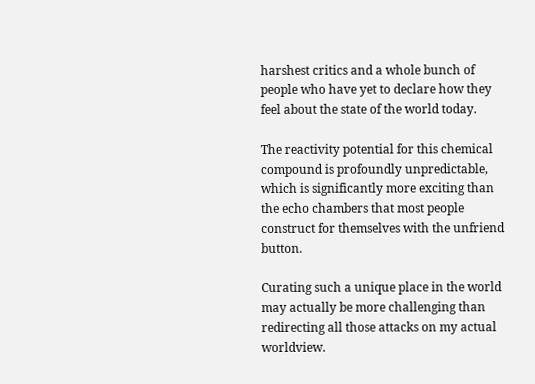harshest critics and a whole bunch of people who have yet to declare how they feel about the state of the world today.

The reactivity potential for this chemical compound is profoundly unpredictable, which is significantly more exciting than the echo chambers that most people construct for themselves with the unfriend button.

Curating such a unique place in the world may actually be more challenging than redirecting all those attacks on my actual worldview.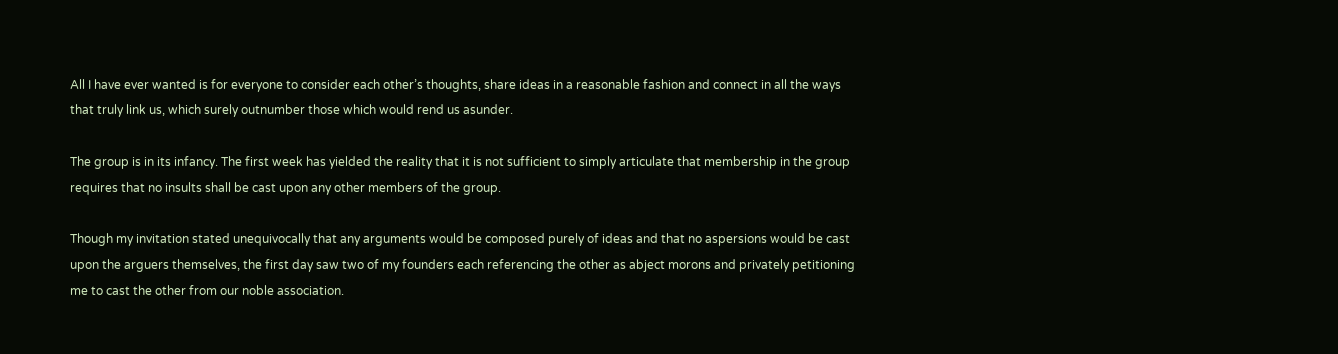All I have ever wanted is for everyone to consider each other’s thoughts, share ideas in a reasonable fashion and connect in all the ways that truly link us, which surely outnumber those which would rend us asunder.

The group is in its infancy. The first week has yielded the reality that it is not sufficient to simply articulate that membership in the group requires that no insults shall be cast upon any other members of the group.

Though my invitation stated unequivocally that any arguments would be composed purely of ideas and that no aspersions would be cast upon the arguers themselves, the first day saw two of my founders each referencing the other as abject morons and privately petitioning me to cast the other from our noble association.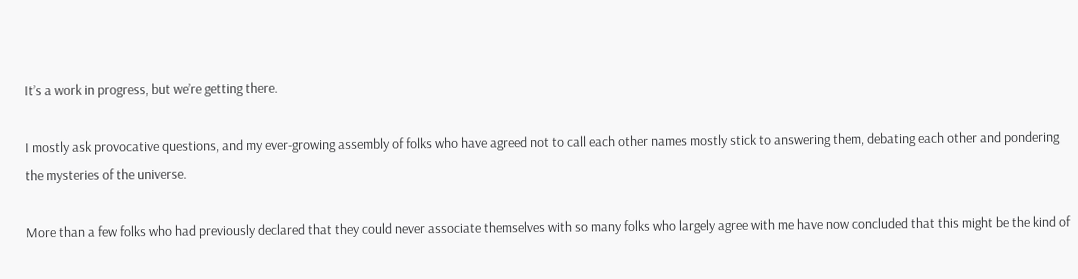It’s a work in progress, but we’re getting there.

I mostly ask provocative questions, and my ever-growing assembly of folks who have agreed not to call each other names mostly stick to answering them, debating each other and pondering the mysteries of the universe.

More than a few folks who had previously declared that they could never associate themselves with so many folks who largely agree with me have now concluded that this might be the kind of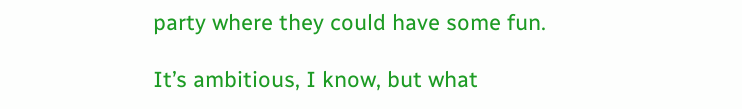party where they could have some fun.

It’s ambitious, I know, but what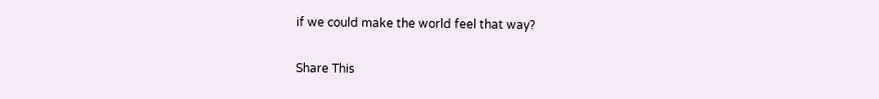if we could make the world feel that way?

Share This